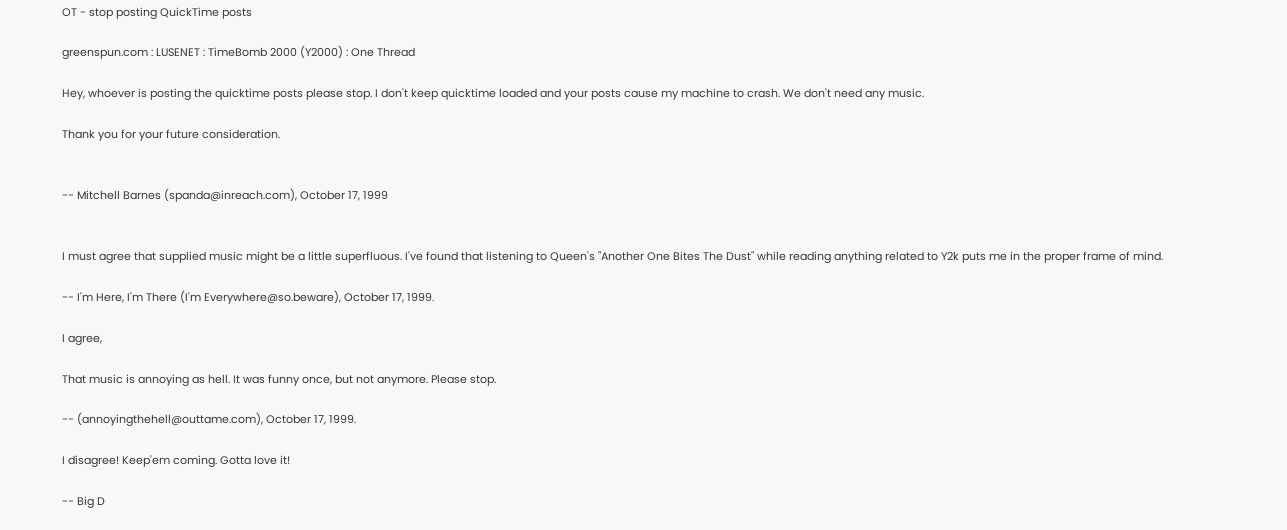OT - stop posting QuickTime posts

greenspun.com : LUSENET : TimeBomb 2000 (Y2000) : One Thread

Hey, whoever is posting the quicktime posts please stop. I don't keep quicktime loaded and your posts cause my machine to crash. We don't need any music.

Thank you for your future consideration.


-- Mitchell Barnes (spanda@inreach.com), October 17, 1999


I must agree that supplied music might be a little superfluous. I've found that listening to Queen's "Another One Bites The Dust" while reading anything related to Y2k puts me in the proper frame of mind.

-- I'm Here, I'm There (I'm Everywhere@so.beware), October 17, 1999.

I agree,

That music is annoying as hell. It was funny once, but not anymore. Please stop.

-- (annoyingthehell@outtame.com), October 17, 1999.

I disagree! Keep'em coming. Gotta love it!

-- Big D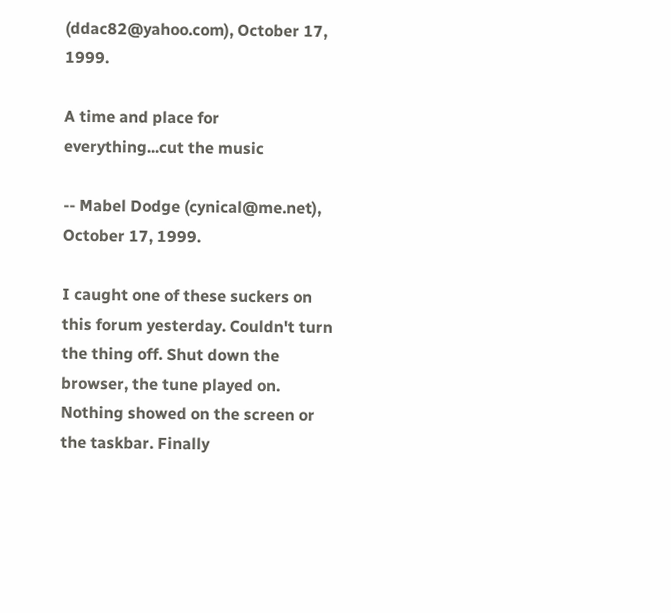(ddac82@yahoo.com), October 17, 1999.

A time and place for everything...cut the music

-- Mabel Dodge (cynical@me.net), October 17, 1999.

I caught one of these suckers on this forum yesterday. Couldn't turn the thing off. Shut down the browser, the tune played on. Nothing showed on the screen or the taskbar. Finally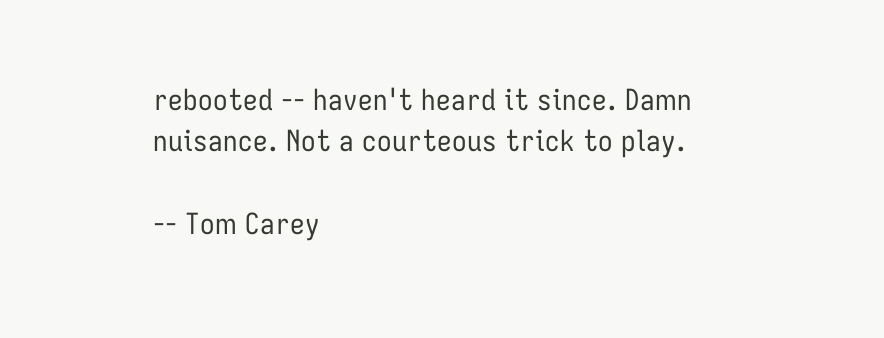rebooted -- haven't heard it since. Damn nuisance. Not a courteous trick to play.

-- Tom Carey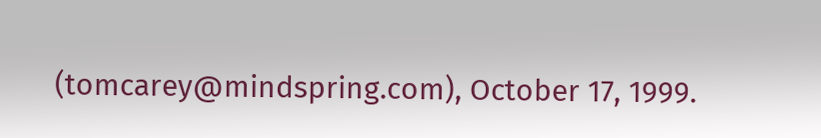(tomcarey@mindspring.com), October 17, 1999.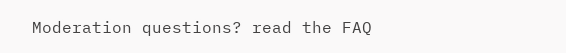Moderation questions? read the FAQ